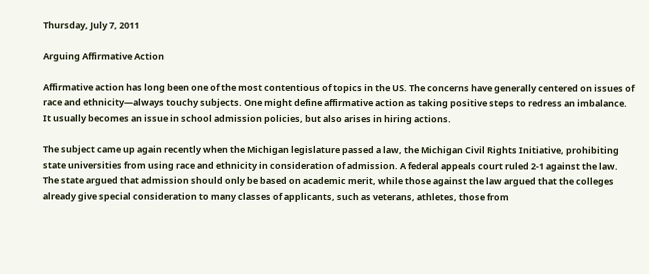Thursday, July 7, 2011

Arguing Affirmative Action

Affirmative action has long been one of the most contentious of topics in the US. The concerns have generally centered on issues of race and ethnicity—always touchy subjects. One might define affirmative action as taking positive steps to redress an imbalance. It usually becomes an issue in school admission policies, but also arises in hiring actions.

The subject came up again recently when the Michigan legislature passed a law, the Michigan Civil Rights Initiative, prohibiting state universities from using race and ethnicity in consideration of admission. A federal appeals court ruled 2-1 against the law. The state argued that admission should only be based on academic merit, while those against the law argued that the colleges already give special consideration to many classes of applicants, such as veterans, athletes, those from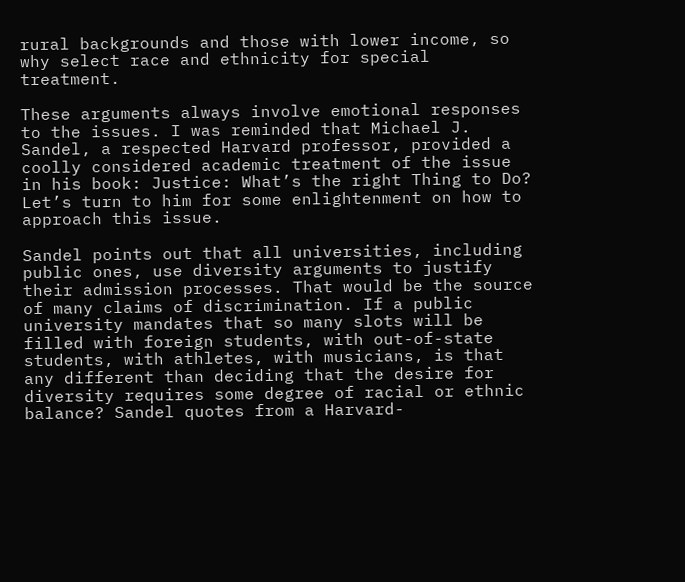rural backgrounds and those with lower income, so why select race and ethnicity for special treatment.

These arguments always involve emotional responses to the issues. I was reminded that Michael J. Sandel, a respected Harvard professor, provided a coolly considered academic treatment of the issue in his book: Justice: What’s the right Thing to Do? Let’s turn to him for some enlightenment on how to approach this issue.

Sandel points out that all universities, including public ones, use diversity arguments to justify their admission processes. That would be the source of many claims of discrimination. If a public university mandates that so many slots will be filled with foreign students, with out-of-state students, with athletes, with musicians, is that any different than deciding that the desire for diversity requires some degree of racial or ethnic balance? Sandel quotes from a Harvard-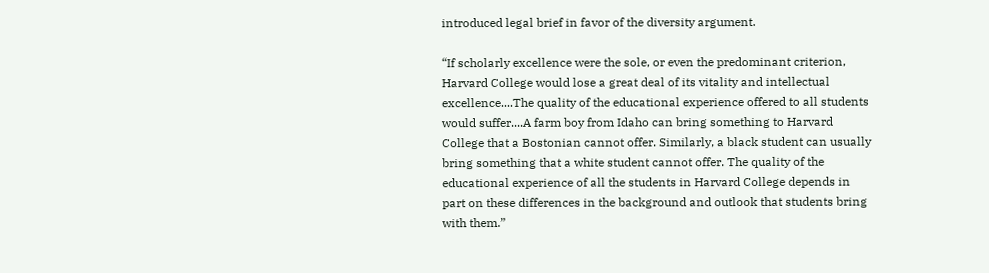introduced legal brief in favor of the diversity argument.

“If scholarly excellence were the sole, or even the predominant criterion, Harvard College would lose a great deal of its vitality and intellectual excellence....The quality of the educational experience offered to all students would suffer....A farm boy from Idaho can bring something to Harvard College that a Bostonian cannot offer. Similarly, a black student can usually bring something that a white student cannot offer. The quality of the educational experience of all the students in Harvard College depends in part on these differences in the background and outlook that students bring with them.”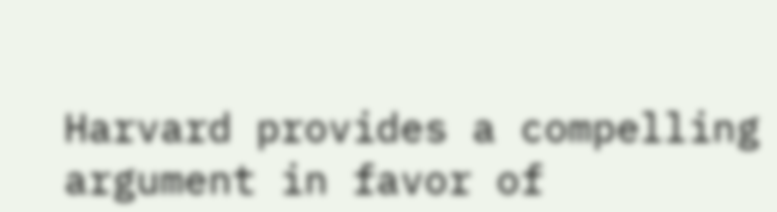Harvard provides a compelling argument in favor of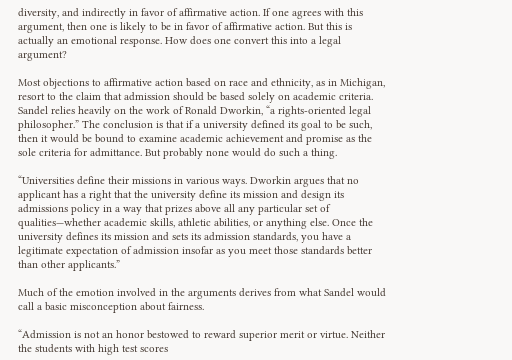diversity, and indirectly in favor of affirmative action. If one agrees with this argument, then one is likely to be in favor of affirmative action. But this is actually an emotional response. How does one convert this into a legal argument?

Most objections to affirmative action based on race and ethnicity, as in Michigan, resort to the claim that admission should be based solely on academic criteria. Sandel relies heavily on the work of Ronald Dworkin, “a rights-oriented legal philosopher.” The conclusion is that if a university defined its goal to be such, then it would be bound to examine academic achievement and promise as the sole criteria for admittance. But probably none would do such a thing.

“Universities define their missions in various ways. Dworkin argues that no applicant has a right that the university define its mission and design its admissions policy in a way that prizes above all any particular set of qualities—whether academic skills, athletic abilities, or anything else. Once the university defines its mission and sets its admission standards, you have a legitimate expectation of admission insofar as you meet those standards better than other applicants.”

Much of the emotion involved in the arguments derives from what Sandel would call a basic misconception about fairness.

“Admission is not an honor bestowed to reward superior merit or virtue. Neither the students with high test scores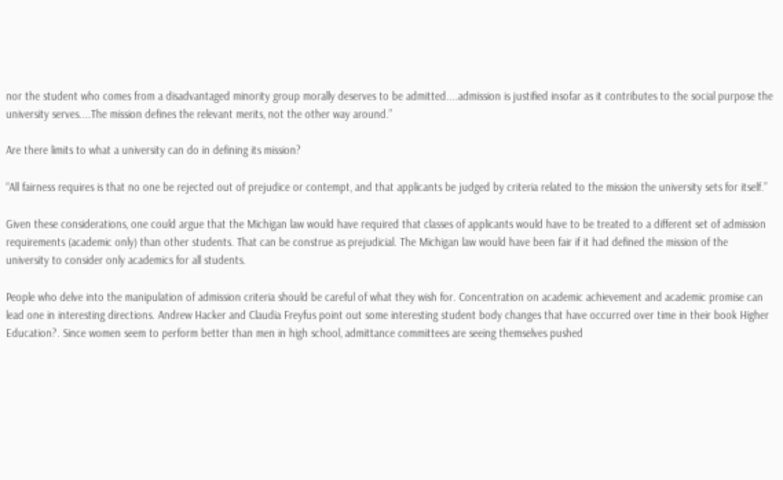nor the student who comes from a disadvantaged minority group morally deserves to be admitted....admission is justified insofar as it contributes to the social purpose the university serves....The mission defines the relevant merits, not the other way around.”

Are there limits to what a university can do in defining its mission?

“All fairness requires is that no one be rejected out of prejudice or contempt, and that applicants be judged by criteria related to the mission the university sets for itself.”

Given these considerations, one could argue that the Michigan law would have required that classes of applicants would have to be treated to a different set of admission requirements (academic only) than other students. That can be construe as prejudicial. The Michigan law would have been fair if it had defined the mission of the university to consider only academics for all students.

People who delve into the manipulation of admission criteria should be careful of what they wish for. Concentration on academic achievement and academic promise can lead one in interesting directions. Andrew Hacker and Claudia Freyfus point out some interesting student body changes that have occurred over time in their book Higher Education?. Since women seem to perform better than men in high school, admittance committees are seeing themselves pushed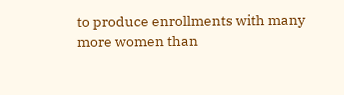to produce enrollments with many more women than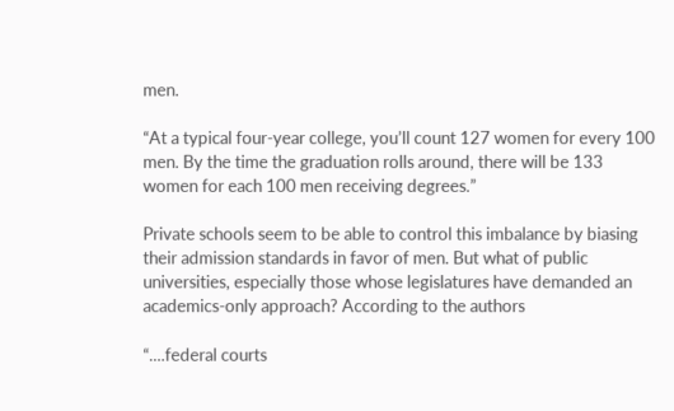men.

“At a typical four-year college, you’ll count 127 women for every 100 men. By the time the graduation rolls around, there will be 133 women for each 100 men receiving degrees.”

Private schools seem to be able to control this imbalance by biasing their admission standards in favor of men. But what of public universities, especially those whose legislatures have demanded an academics-only approach? According to the authors

“....federal courts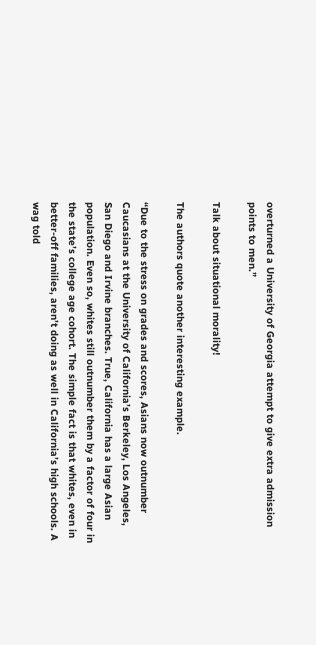overturned a University of Georgia attempt to give extra admission points to men.”

Talk about situational morality!

The authors quote another interesting example.

“Due to the stress on grades and scores, Asians now outnumber Caucasians at the University of California’s Berkeley, Los Angeles, San Diego and Irvine branches. True, California has a large Asian population. Even so, whites still outnumber them by a factor of four in the state’s college age cohort. The simple fact is that whites, even in better-off families, aren’t doing as well in California’s high schools. A wag told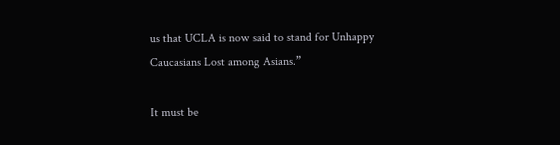us that UCLA is now said to stand for Unhappy Caucasians Lost among Asians.”

It must be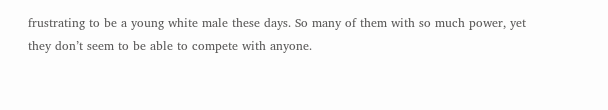frustrating to be a young white male these days. So many of them with so much power, yet they don’t seem to be able to compete with anyone.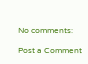No comments:

Post a Comment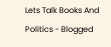Lets Talk Books And Politics - Blogged